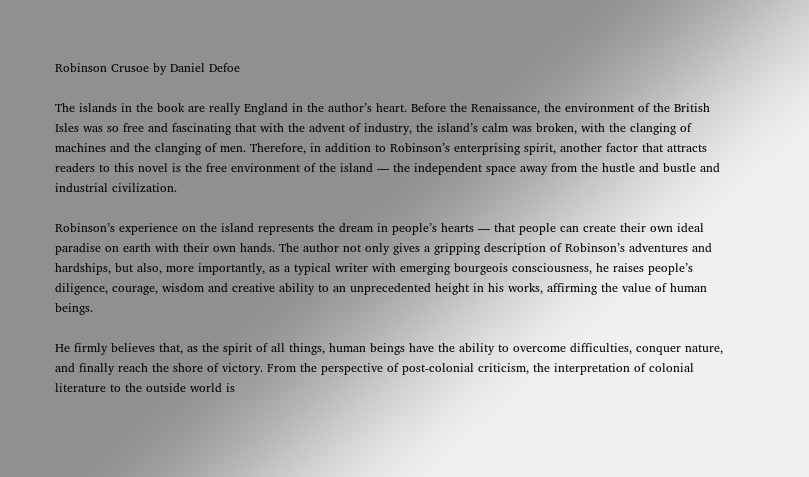Robinson Crusoe by Daniel Defoe

The islands in the book are really England in the author’s heart. Before the Renaissance, the environment of the British Isles was so free and fascinating that with the advent of industry, the island’s calm was broken, with the clanging of machines and the clanging of men. Therefore, in addition to Robinson’s enterprising spirit, another factor that attracts readers to this novel is the free environment of the island — the independent space away from the hustle and bustle and industrial civilization.

Robinson’s experience on the island represents the dream in people’s hearts — that people can create their own ideal paradise on earth with their own hands. The author not only gives a gripping description of Robinson’s adventures and hardships, but also, more importantly, as a typical writer with emerging bourgeois consciousness, he raises people’s diligence, courage, wisdom and creative ability to an unprecedented height in his works, affirming the value of human beings.

He firmly believes that, as the spirit of all things, human beings have the ability to overcome difficulties, conquer nature, and finally reach the shore of victory. From the perspective of post-colonial criticism, the interpretation of colonial literature to the outside world is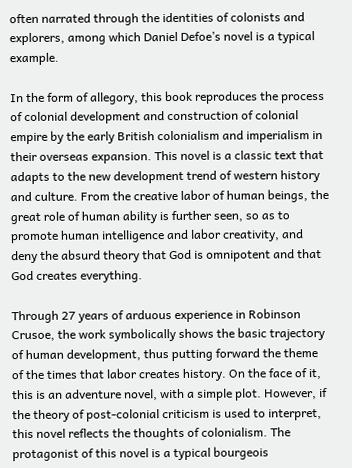often narrated through the identities of colonists and explorers, among which Daniel Defoe’s novel is a typical example.

In the form of allegory, this book reproduces the process of colonial development and construction of colonial empire by the early British colonialism and imperialism in their overseas expansion. This novel is a classic text that adapts to the new development trend of western history and culture. From the creative labor of human beings, the great role of human ability is further seen, so as to promote human intelligence and labor creativity, and deny the absurd theory that God is omnipotent and that God creates everything.

Through 27 years of arduous experience in Robinson Crusoe, the work symbolically shows the basic trajectory of human development, thus putting forward the theme of the times that labor creates history. On the face of it, this is an adventure novel, with a simple plot. However, if the theory of post-colonial criticism is used to interpret, this novel reflects the thoughts of colonialism. The protagonist of this novel is a typical bourgeois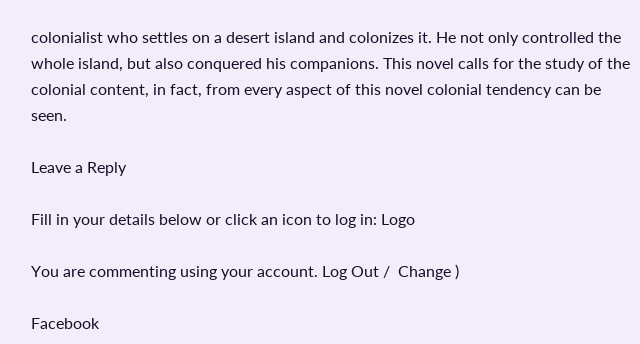colonialist who settles on a desert island and colonizes it. He not only controlled the whole island, but also conquered his companions. This novel calls for the study of the colonial content, in fact, from every aspect of this novel colonial tendency can be seen.

Leave a Reply

Fill in your details below or click an icon to log in: Logo

You are commenting using your account. Log Out /  Change )

Facebook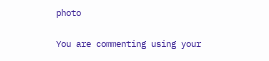photo

You are commenting using your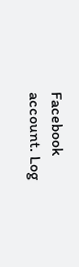Facebook account. Log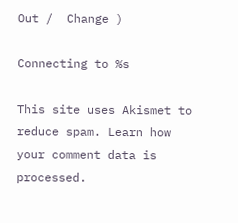Out /  Change )

Connecting to %s

This site uses Akismet to reduce spam. Learn how your comment data is processed.